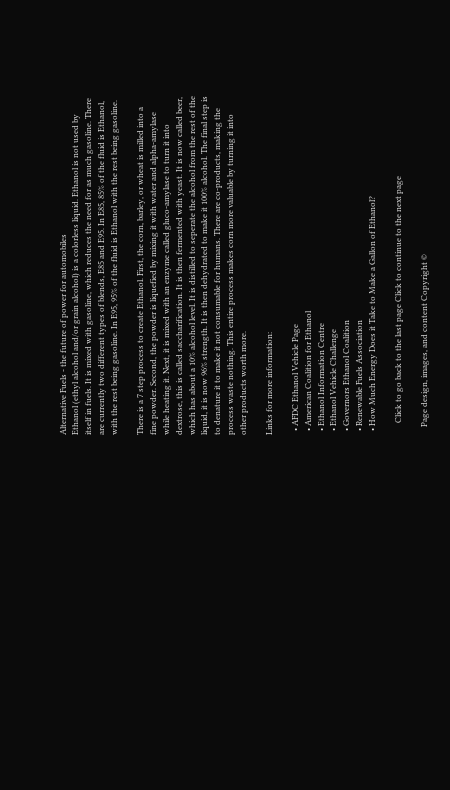Alternative Fuels - the future of power for automobiles
Ethanol (ethyl alcohol and/or grain alcohol) is a colorless liquid. Ethanol is not used by itself in fuels. It is mixed with gasoline, which reduces the need for as much gasoline. There are currently two different types of blends, E85 and E95. In E85, 85% of the fluid is Ethanol, with the rest being gasoline. In E95, 95% of the fluid is Ethanol with the rest being gasoline.

There is a 7 step process to create Ethanol. First, the corn, barley, or wheat is milled into a fine powder. Second, the powder is liquefied by mixing it with water and alpha-amylase while heating it. Next, it is mixed with an enzyme called gluco-amylase to turn it into dextrose, this is called saccharification. It is then fermented with yeast. It is now called beer, which has about a 10% alcohol level. It is distilled to seperate the alcohol from the rest of the liquid, it is now 96% strength. It is then dehydrated to make it 100% alcohol. The final step is to denature it to make it not consumable for humans. There are co-products, making the process waste nothing. This entire process makes corn more valuable by turning it into other products worth more.

Links for more information:

  • AFDC Ethanol Vehicle Page
  • American Coalition for Ethanol
  • Ethanol Information Centre
  • Ethanol Vehicle Challenge
  • Governors Ethanol Coalition
  • Renewable Fuels Association
  • How Much Energy Does it Take to Make a Gallon of Ethanol?

      Click to go back to the last page Click to continue to the next page

    Page design, images, and content Copyright ©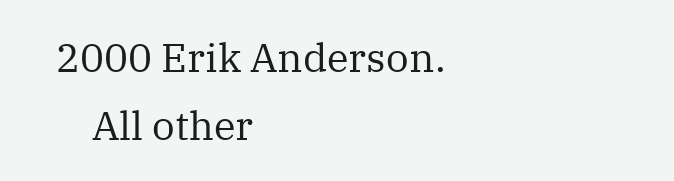2000 Erik Anderson.
    All other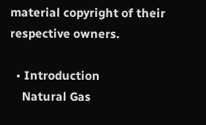material copyright of their respective owners.

  • Introduction
    Natural Gas